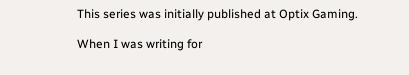This series was initially published at Optix Gaming.

When I was writing for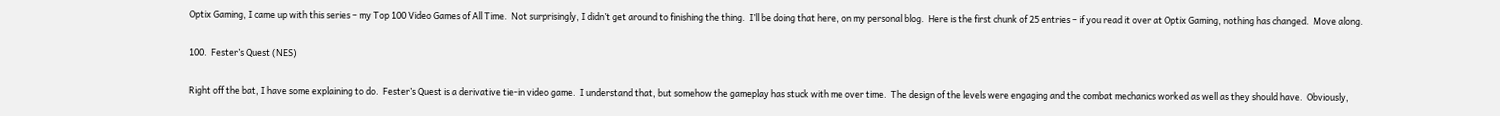Optix Gaming, I came up with this series – my Top 100 Video Games of All Time.  Not surprisingly, I didn’t get around to finishing the thing.  I’ll be doing that here, on my personal blog.  Here is the first chunk of 25 entries – if you read it over at Optix Gaming, nothing has changed.  Move along.

100.  Fester’s Quest (NES)

Right off the bat, I have some explaining to do.  Fester’s Quest is a derivative tie-in video game.  I understand that, but somehow the gameplay has stuck with me over time.  The design of the levels were engaging and the combat mechanics worked as well as they should have.  Obviously,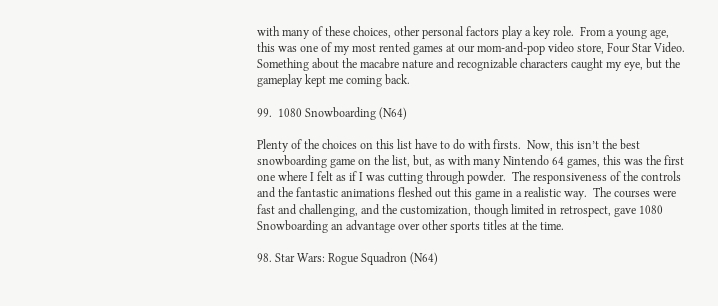with many of these choices, other personal factors play a key role.  From a young age, this was one of my most rented games at our mom-and-pop video store, Four Star Video.  Something about the macabre nature and recognizable characters caught my eye, but the gameplay kept me coming back.

99.  1080 Snowboarding (N64)

Plenty of the choices on this list have to do with firsts.  Now, this isn’t the best snowboarding game on the list, but, as with many Nintendo 64 games, this was the first one where I felt as if I was cutting through powder.  The responsiveness of the controls and the fantastic animations fleshed out this game in a realistic way.  The courses were fast and challenging, and the customization, though limited in retrospect, gave 1080 Snowboarding an advantage over other sports titles at the time.

98. Star Wars: Rogue Squadron (N64)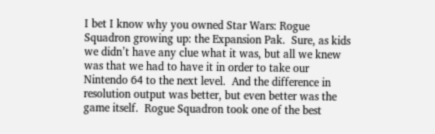I bet I know why you owned Star Wars: Rogue Squadron growing up: the Expansion Pak.  Sure, as kids we didn’t have any clue what it was, but all we knew was that we had to have it in order to take our Nintendo 64 to the next level.  And the difference in resolution output was better, but even better was the game itself.  Rogue Squadron took one of the best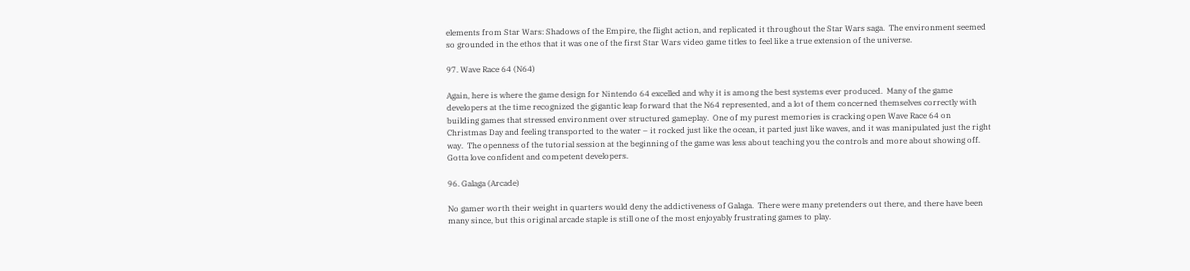elements from Star Wars: Shadows of the Empire, the flight action, and replicated it throughout the Star Wars saga.  The environment seemed so grounded in the ethos that it was one of the first Star Wars video game titles to feel like a true extension of the universe.

97. Wave Race 64 (N64)

Again, here is where the game design for Nintendo 64 excelled and why it is among the best systems ever produced.  Many of the game developers at the time recognized the gigantic leap forward that the N64 represented, and a lot of them concerned themselves correctly with building games that stressed environment over structured gameplay.  One of my purest memories is cracking open Wave Race 64 on Christmas Day and feeling transported to the water – it rocked just like the ocean, it parted just like waves, and it was manipulated just the right way.  The openness of the tutorial session at the beginning of the game was less about teaching you the controls and more about showing off.  Gotta love confident and competent developers.

96. Galaga (Arcade)

No gamer worth their weight in quarters would deny the addictiveness of Galaga.  There were many pretenders out there, and there have been many since, but this original arcade staple is still one of the most enjoyably frustrating games to play.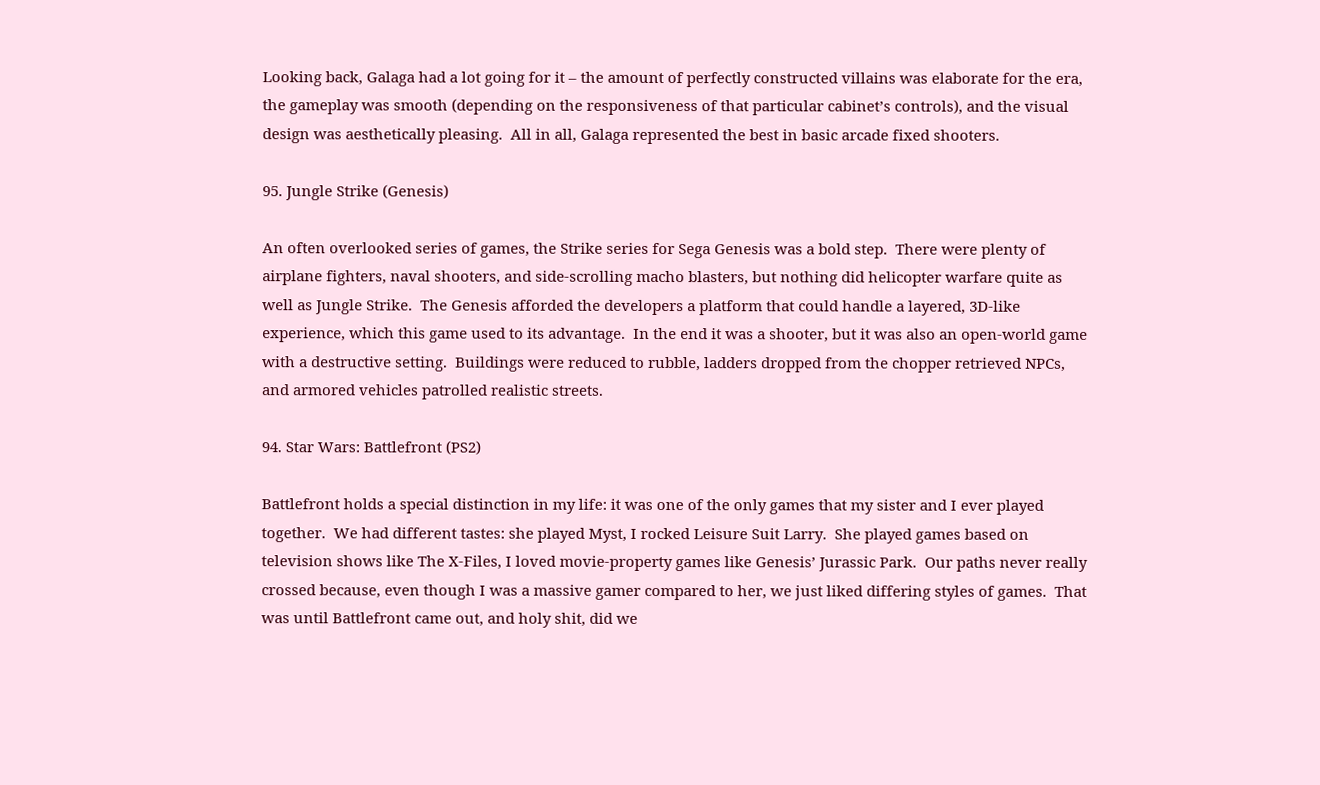Looking back, Galaga had a lot going for it – the amount of perfectly constructed villains was elaborate for the era, the gameplay was smooth (depending on the responsiveness of that particular cabinet’s controls), and the visual design was aesthetically pleasing.  All in all, Galaga represented the best in basic arcade fixed shooters.

95. Jungle Strike (Genesis)

An often overlooked series of games, the Strike series for Sega Genesis was a bold step.  There were plenty of airplane fighters, naval shooters, and side-scrolling macho blasters, but nothing did helicopter warfare quite as well as Jungle Strike.  The Genesis afforded the developers a platform that could handle a layered, 3D-like experience, which this game used to its advantage.  In the end it was a shooter, but it was also an open-world game with a destructive setting.  Buildings were reduced to rubble, ladders dropped from the chopper retrieved NPCs, and armored vehicles patrolled realistic streets.

94. Star Wars: Battlefront (PS2)

Battlefront holds a special distinction in my life: it was one of the only games that my sister and I ever played together.  We had different tastes: she played Myst, I rocked Leisure Suit Larry.  She played games based on television shows like The X-Files, I loved movie-property games like Genesis’ Jurassic Park.  Our paths never really crossed because, even though I was a massive gamer compared to her, we just liked differing styles of games.  That was until Battlefront came out, and holy shit, did we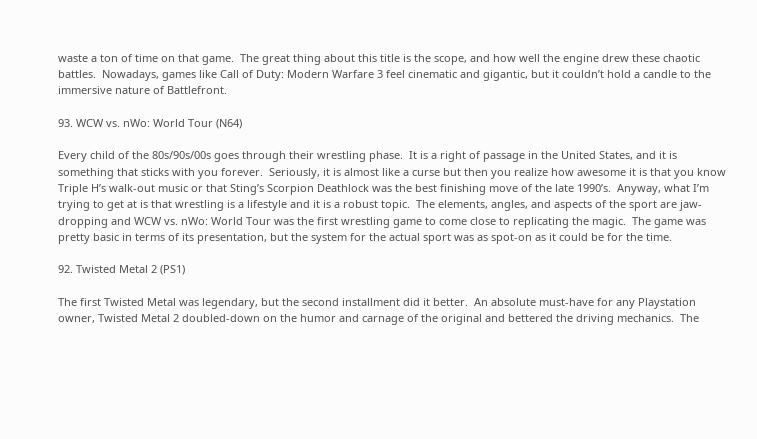waste a ton of time on that game.  The great thing about this title is the scope, and how well the engine drew these chaotic battles.  Nowadays, games like Call of Duty: Modern Warfare 3 feel cinematic and gigantic, but it couldn’t hold a candle to the immersive nature of Battlefront.

93. WCW vs. nWo: World Tour (N64)

Every child of the 80s/90s/00s goes through their wrestling phase.  It is a right of passage in the United States, and it is something that sticks with you forever.  Seriously, it is almost like a curse but then you realize how awesome it is that you know Triple H’s walk-out music or that Sting’s Scorpion Deathlock was the best finishing move of the late 1990’s.  Anyway, what I’m trying to get at is that wrestling is a lifestyle and it is a robust topic.  The elements, angles, and aspects of the sport are jaw-dropping and WCW vs. nWo: World Tour was the first wrestling game to come close to replicating the magic.  The game was pretty basic in terms of its presentation, but the system for the actual sport was as spot-on as it could be for the time.

92. Twisted Metal 2 (PS1)

The first Twisted Metal was legendary, but the second installment did it better.  An absolute must-have for any Playstation owner, Twisted Metal 2 doubled-down on the humor and carnage of the original and bettered the driving mechanics.  The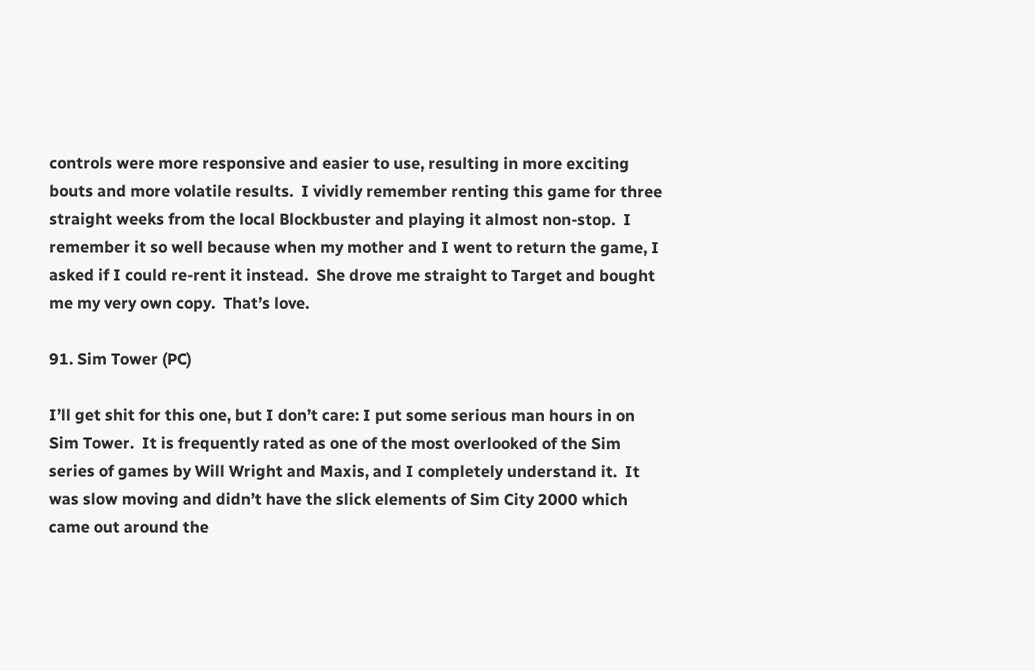controls were more responsive and easier to use, resulting in more exciting bouts and more volatile results.  I vividly remember renting this game for three straight weeks from the local Blockbuster and playing it almost non-stop.  I remember it so well because when my mother and I went to return the game, I asked if I could re-rent it instead.  She drove me straight to Target and bought me my very own copy.  That’s love.

91. Sim Tower (PC)

I’ll get shit for this one, but I don’t care: I put some serious man hours in on Sim Tower.  It is frequently rated as one of the most overlooked of the Sim series of games by Will Wright and Maxis, and I completely understand it.  It was slow moving and didn’t have the slick elements of Sim City 2000 which came out around the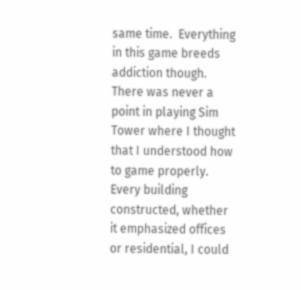same time.  Everything in this game breeds addiction though.  There was never a point in playing Sim Tower where I thought that I understood how to game properly.  Every building constructed, whether it emphasized offices or residential, I could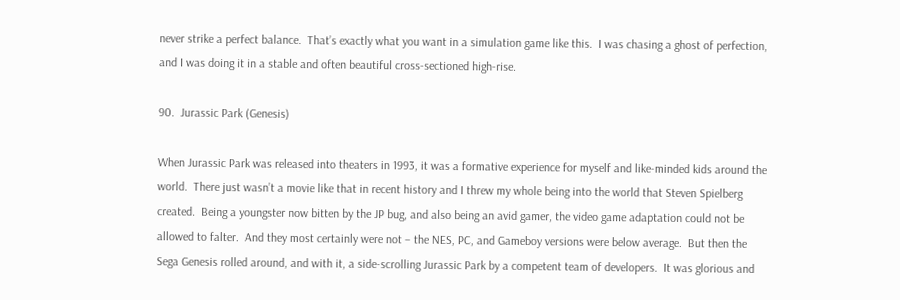never strike a perfect balance.  That’s exactly what you want in a simulation game like this.  I was chasing a ghost of perfection, and I was doing it in a stable and often beautiful cross-sectioned high-rise.

90.  Jurassic Park (Genesis)

When Jurassic Park was released into theaters in 1993, it was a formative experience for myself and like-minded kids around the world.  There just wasn’t a movie like that in recent history and I threw my whole being into the world that Steven Spielberg created.  Being a youngster now bitten by the JP bug, and also being an avid gamer, the video game adaptation could not be allowed to falter.  And they most certainly were not – the NES, PC, and Gameboy versions were below average.  But then the Sega Genesis rolled around, and with it, a side-scrolling Jurassic Park by a competent team of developers.  It was glorious and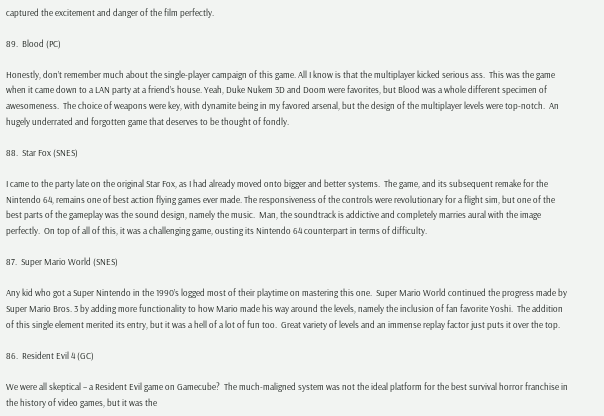captured the excitement and danger of the film perfectly.

89.  Blood (PC)

Honestly, don’t remember much about the single-player campaign of this game. All I know is that the multiplayer kicked serious ass.  This was the game when it came down to a LAN party at a friend’s house. Yeah, Duke Nukem 3D and Doom were favorites, but Blood was a whole different specimen of awesomeness.  The choice of weapons were key, with dynamite being in my favored arsenal, but the design of the multiplayer levels were top-notch.  An hugely underrated and forgotten game that deserves to be thought of fondly.

88.  Star Fox (SNES)

I came to the party late on the original Star Fox, as I had already moved onto bigger and better systems.  The game, and its subsequent remake for the Nintendo 64, remains one of best action flying games ever made. The responsiveness of the controls were revolutionary for a flight sim, but one of the best parts of the gameplay was the sound design, namely the music.  Man, the soundtrack is addictive and completely marries aural with the image perfectly.  On top of all of this, it was a challenging game, ousting its Nintendo 64 counterpart in terms of difficulty.

87.  Super Mario World (SNES)

Any kid who got a Super Nintendo in the 1990’s logged most of their playtime on mastering this one.  Super Mario World continued the progress made by Super Mario Bros. 3 by adding more functionality to how Mario made his way around the levels, namely the inclusion of fan favorite Yoshi.  The addition of this single element merited its entry, but it was a hell of a lot of fun too.  Great variety of levels and an immense replay factor just puts it over the top.

86.  Resident Evil 4 (GC)

We were all skeptical – a Resident Evil game on Gamecube?  The much-maligned system was not the ideal platform for the best survival horror franchise in the history of video games, but it was the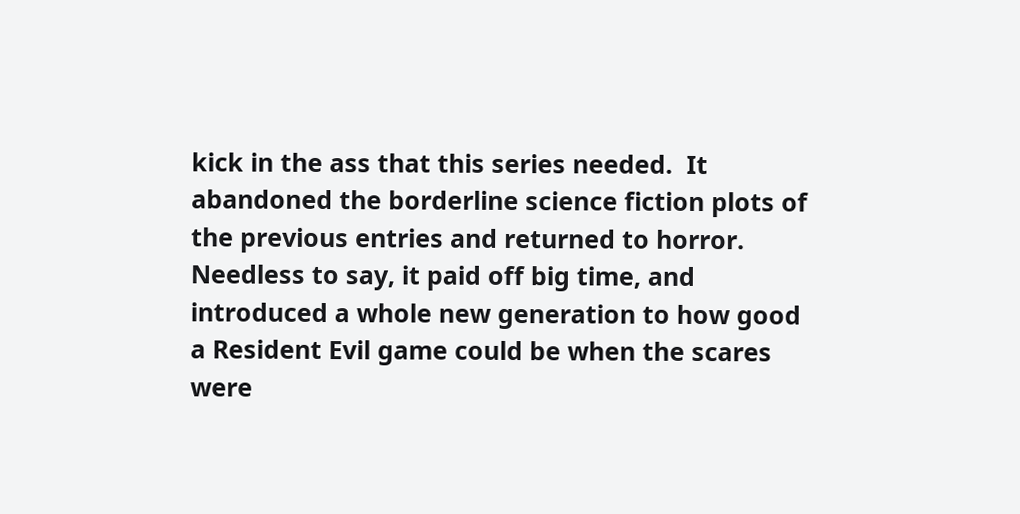kick in the ass that this series needed.  It abandoned the borderline science fiction plots of the previous entries and returned to horror.  Needless to say, it paid off big time, and introduced a whole new generation to how good a Resident Evil game could be when the scares were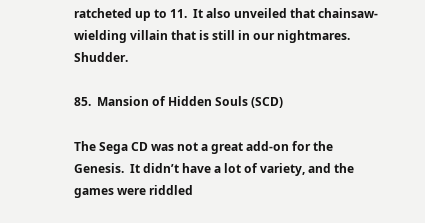ratcheted up to 11.  It also unveiled that chainsaw-wielding villain that is still in our nightmares.  Shudder.

85.  Mansion of Hidden Souls (SCD)

The Sega CD was not a great add-on for the Genesis.  It didn’t have a lot of variety, and the games were riddled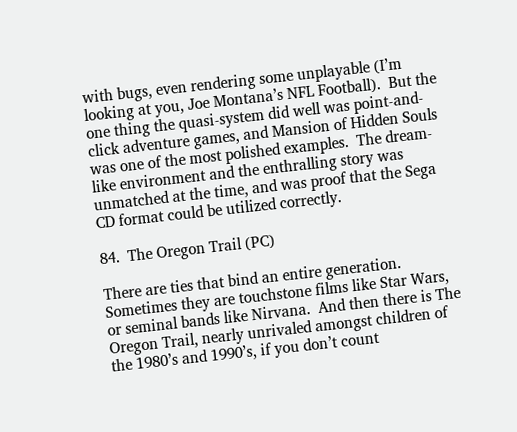with bugs, even rendering some unplayable (I’m looking at you, Joe Montana’s NFL Football).  But the one thing the quasi-system did well was point-and-click adventure games, and Mansion of Hidden Souls was one of the most polished examples.  The dream-like environment and the enthralling story was unmatched at the time, and was proof that the Sega CD format could be utilized correctly.

84.  The Oregon Trail (PC)

There are ties that bind an entire generation.  Sometimes they are touchstone films like Star Wars, or seminal bands like Nirvana.  And then there is The Oregon Trail, nearly unrivaled amongst children of the 1980’s and 1990’s, if you don’t count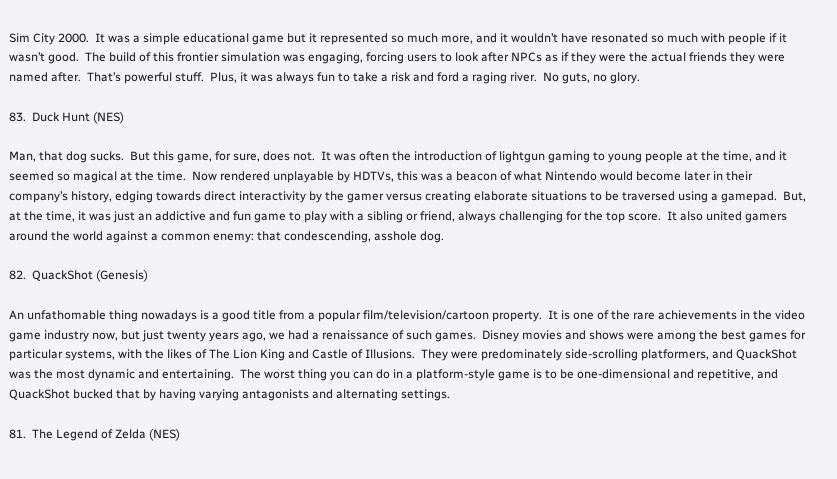Sim City 2000.  It was a simple educational game but it represented so much more, and it wouldn’t have resonated so much with people if it wasn’t good.  The build of this frontier simulation was engaging, forcing users to look after NPCs as if they were the actual friends they were named after.  That’s powerful stuff.  Plus, it was always fun to take a risk and ford a raging river.  No guts, no glory.

83.  Duck Hunt (NES)

Man, that dog sucks.  But this game, for sure, does not.  It was often the introduction of lightgun gaming to young people at the time, and it seemed so magical at the time.  Now rendered unplayable by HDTVs, this was a beacon of what Nintendo would become later in their company’s history, edging towards direct interactivity by the gamer versus creating elaborate situations to be traversed using a gamepad.  But, at the time, it was just an addictive and fun game to play with a sibling or friend, always challenging for the top score.  It also united gamers around the world against a common enemy: that condescending, asshole dog.

82.  QuackShot (Genesis)

An unfathomable thing nowadays is a good title from a popular film/television/cartoon property.  It is one of the rare achievements in the video game industry now, but just twenty years ago, we had a renaissance of such games.  Disney movies and shows were among the best games for particular systems, with the likes of The Lion King and Castle of Illusions.  They were predominately side-scrolling platformers, and QuackShot was the most dynamic and entertaining.  The worst thing you can do in a platform-style game is to be one-dimensional and repetitive, and QuackShot bucked that by having varying antagonists and alternating settings.

81.  The Legend of Zelda (NES)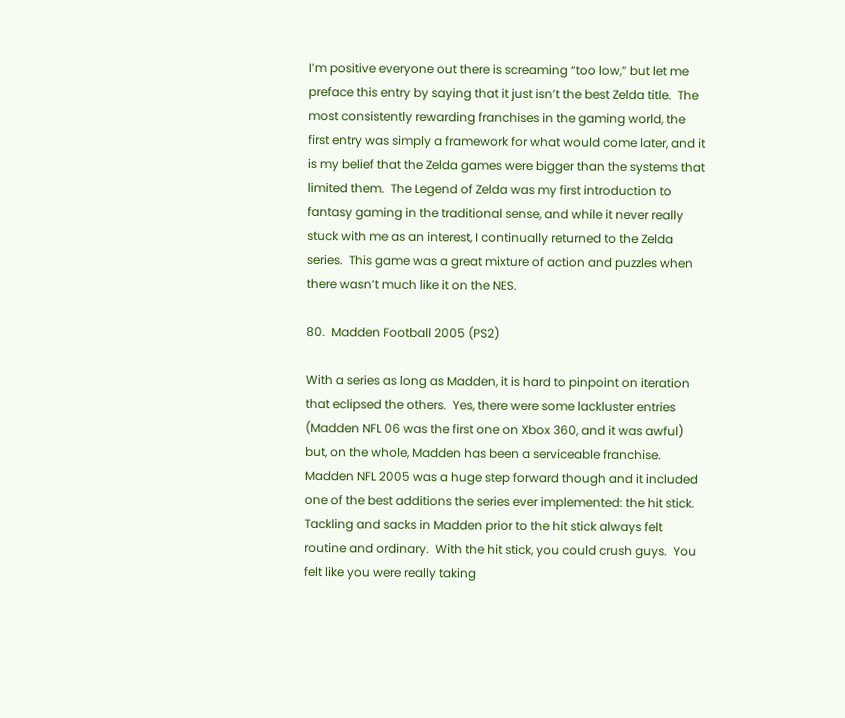I’m positive everyone out there is screaming “too low,” but let me preface this entry by saying that it just isn’t the best Zelda title.  The most consistently rewarding franchises in the gaming world, the first entry was simply a framework for what would come later, and it is my belief that the Zelda games were bigger than the systems that limited them.  The Legend of Zelda was my first introduction to fantasy gaming in the traditional sense, and while it never really stuck with me as an interest, I continually returned to the Zelda series.  This game was a great mixture of action and puzzles when there wasn’t much like it on the NES.

80.  Madden Football 2005 (PS2)

With a series as long as Madden, it is hard to pinpoint on iteration that eclipsed the others.  Yes, there were some lackluster entries (Madden NFL 06 was the first one on Xbox 360, and it was awful) but, on the whole, Madden has been a serviceable franchise.  Madden NFL 2005 was a huge step forward though and it included one of the best additions the series ever implemented: the hit stick.  Tackling and sacks in Madden prior to the hit stick always felt routine and ordinary.  With the hit stick, you could crush guys.  You felt like you were really taking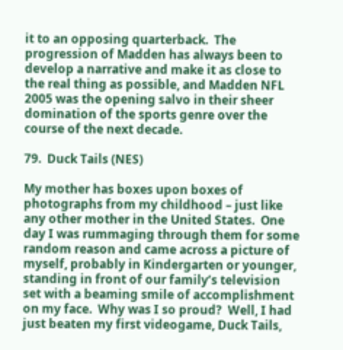it to an opposing quarterback.  The progression of Madden has always been to develop a narrative and make it as close to the real thing as possible, and Madden NFL 2005 was the opening salvo in their sheer domination of the sports genre over the course of the next decade.

79.  Duck Tails (NES)

My mother has boxes upon boxes of photographs from my childhood – just like any other mother in the United States.  One day I was rummaging through them for some random reason and came across a picture of myself, probably in Kindergarten or younger, standing in front of our family’s television set with a beaming smile of accomplishment on my face.  Why was I so proud?  Well, I had just beaten my first videogame, Duck Tails,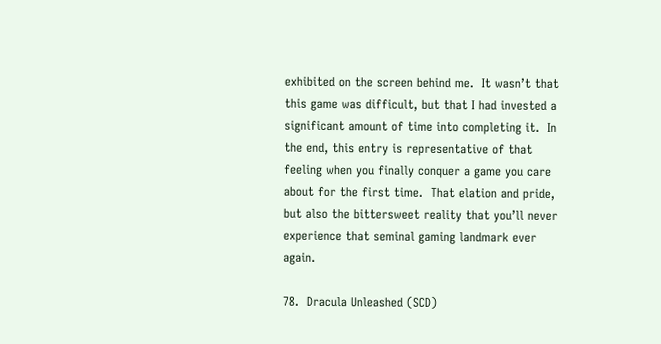exhibited on the screen behind me.  It wasn’t that this game was difficult, but that I had invested a significant amount of time into completing it.  In the end, this entry is representative of that feeling when you finally conquer a game you care about for the first time.  That elation and pride, but also the bittersweet reality that you’ll never experience that seminal gaming landmark ever again.

78.  Dracula Unleashed (SCD)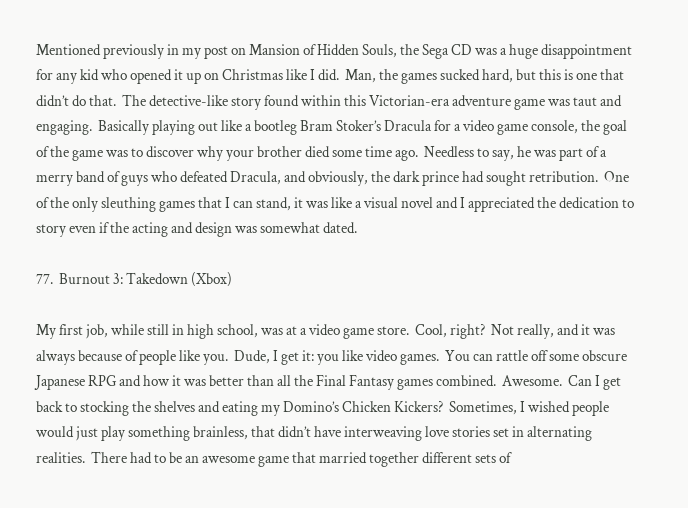Mentioned previously in my post on Mansion of Hidden Souls, the Sega CD was a huge disappointment for any kid who opened it up on Christmas like I did.  Man, the games sucked hard, but this is one that didn’t do that.  The detective-like story found within this Victorian-era adventure game was taut and engaging.  Basically playing out like a bootleg Bram Stoker’s Dracula for a video game console, the goal of the game was to discover why your brother died some time ago.  Needless to say, he was part of a merry band of guys who defeated Dracula, and obviously, the dark prince had sought retribution.  One of the only sleuthing games that I can stand, it was like a visual novel and I appreciated the dedication to story even if the acting and design was somewhat dated.

77.  Burnout 3: Takedown (Xbox)

My first job, while still in high school, was at a video game store.  Cool, right?  Not really, and it was always because of people like you.  Dude, I get it: you like video games.  You can rattle off some obscure Japanese RPG and how it was better than all the Final Fantasy games combined.  Awesome.  Can I get back to stocking the shelves and eating my Domino’s Chicken Kickers?  Sometimes, I wished people would just play something brainless, that didn’t have interweaving love stories set in alternating realities.  There had to be an awesome game that married together different sets of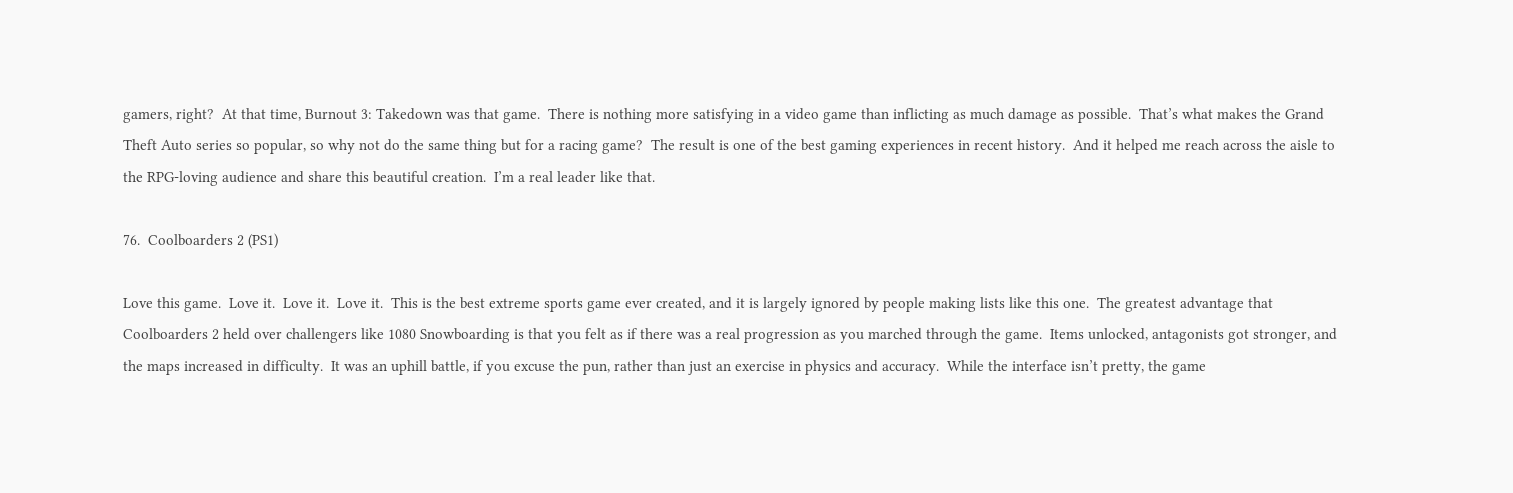gamers, right?  At that time, Burnout 3: Takedown was that game.  There is nothing more satisfying in a video game than inflicting as much damage as possible.  That’s what makes the Grand Theft Auto series so popular, so why not do the same thing but for a racing game?  The result is one of the best gaming experiences in recent history.  And it helped me reach across the aisle to the RPG-loving audience and share this beautiful creation.  I’m a real leader like that.

76.  Coolboarders 2 (PS1)

Love this game.  Love it.  Love it.  Love it.  This is the best extreme sports game ever created, and it is largely ignored by people making lists like this one.  The greatest advantage that Coolboarders 2 held over challengers like 1080 Snowboarding is that you felt as if there was a real progression as you marched through the game.  Items unlocked, antagonists got stronger, and the maps increased in difficulty.  It was an uphill battle, if you excuse the pun, rather than just an exercise in physics and accuracy.  While the interface isn’t pretty, the game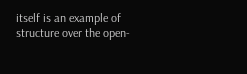itself is an example of structure over the open-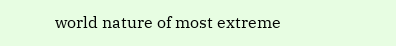world nature of most extreme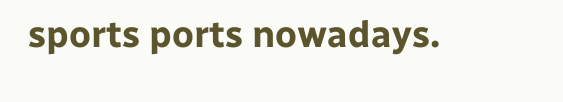sports ports nowadays.